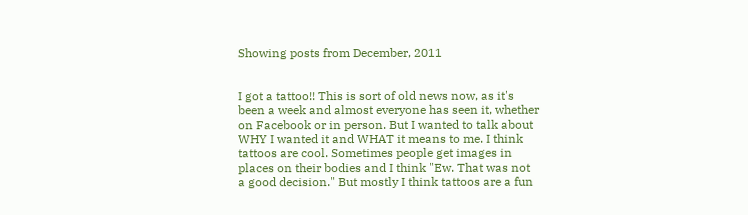Showing posts from December, 2011


I got a tattoo!! This is sort of old news now, as it's been a week and almost everyone has seen it, whether on Facebook or in person. But I wanted to talk about WHY I wanted it and WHAT it means to me. I think tattoos are cool. Sometimes people get images in places on their bodies and I think "Ew. That was not a good decision." But mostly I think tattoos are a fun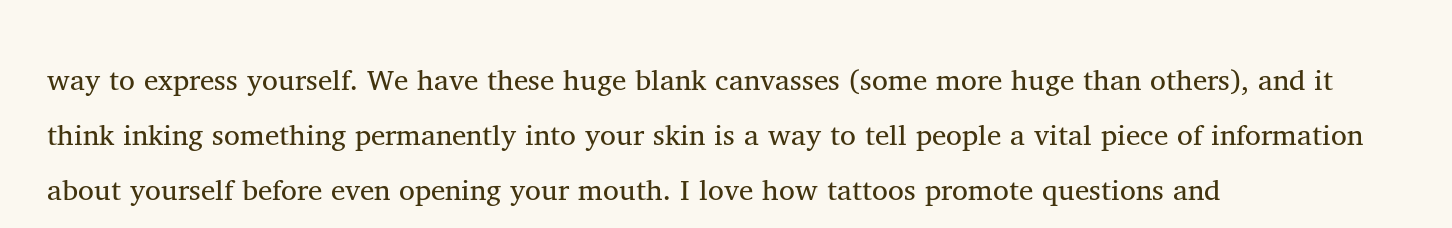way to express yourself. We have these huge blank canvasses (some more huge than others), and it think inking something permanently into your skin is a way to tell people a vital piece of information about yourself before even opening your mouth. I love how tattoos promote questions and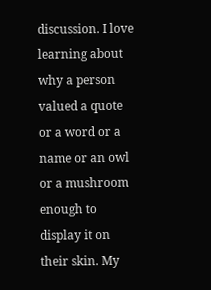discussion. I love learning about why a person valued a quote or a word or a name or an owl or a mushroom enough to display it on their skin. My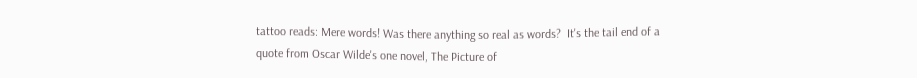tattoo reads: Mere words! Was there anything so real as words?  It's the tail end of a quote from Oscar Wilde's one novel, The Picture of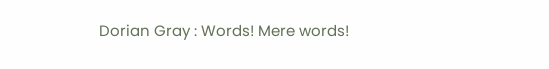Dorian Gray : Words! Mere words!